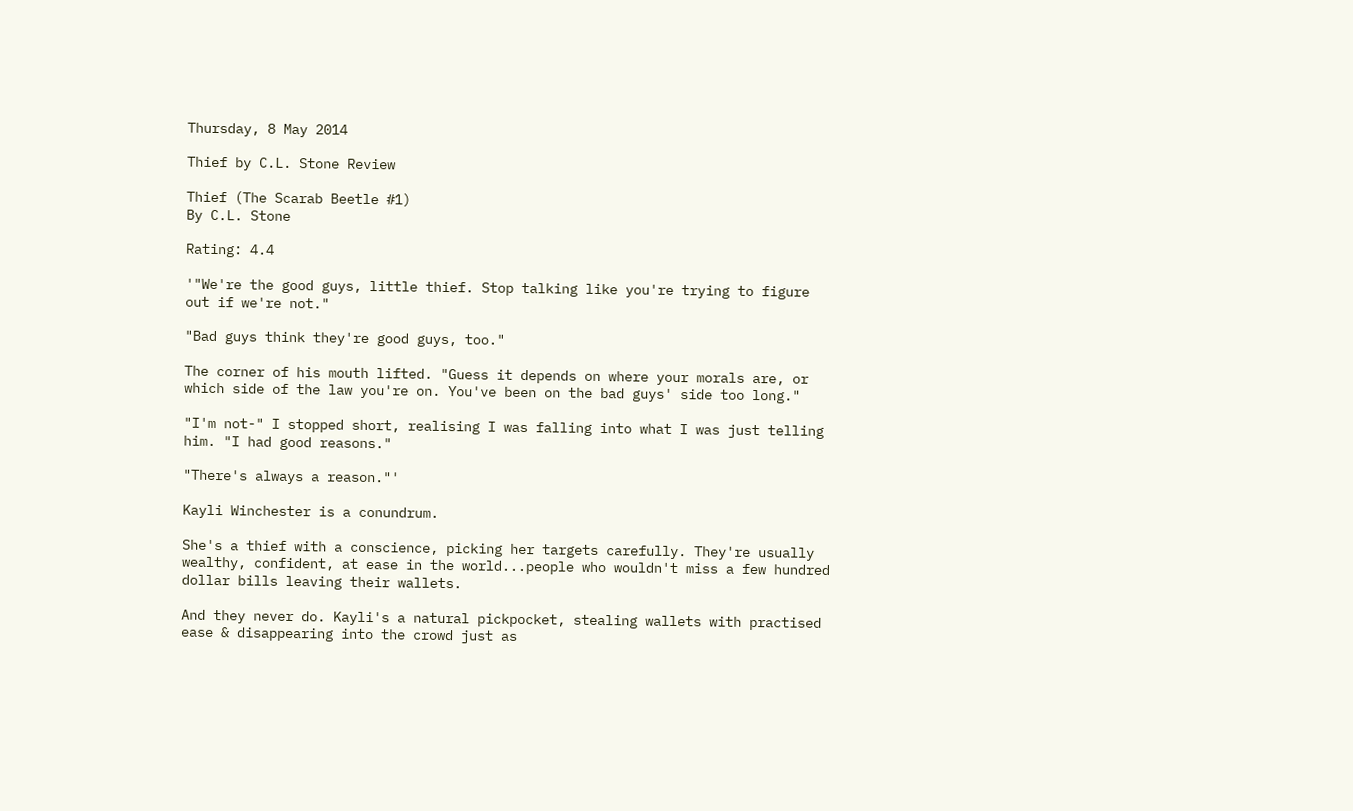Thursday, 8 May 2014

Thief by C.L. Stone Review

Thief (The Scarab Beetle #1)
By C.L. Stone

Rating: 4.4

'"We're the good guys, little thief. Stop talking like you're trying to figure out if we're not."

"Bad guys think they're good guys, too."

The corner of his mouth lifted. "Guess it depends on where your morals are, or which side of the law you're on. You've been on the bad guys' side too long."

"I'm not-" I stopped short, realising I was falling into what I was just telling him. "I had good reasons."

"There's always a reason."'

Kayli Winchester is a conundrum.

She's a thief with a conscience, picking her targets carefully. They're usually wealthy, confident, at ease in the world...people who wouldn't miss a few hundred dollar bills leaving their wallets.

And they never do. Kayli's a natural pickpocket, stealing wallets with practised ease & disappearing into the crowd just as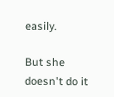easily.

But she doesn't do it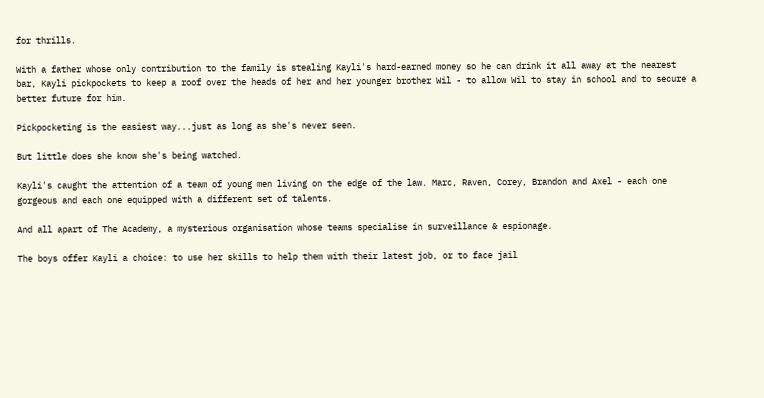for thrills.

With a father whose only contribution to the family is stealing Kayli's hard-earned money so he can drink it all away at the nearest bar, Kayli pickpockets to keep a roof over the heads of her and her younger brother Wil - to allow Wil to stay in school and to secure a better future for him.

Pickpocketing is the easiest way...just as long as she's never seen.

But little does she know she's being watched.

Kayli's caught the attention of a team of young men living on the edge of the law. Marc, Raven, Corey, Brandon and Axel - each one gorgeous and each one equipped with a different set of talents.

And all apart of The Academy, a mysterious organisation whose teams specialise in surveillance & espionage.

The boys offer Kayli a choice: to use her skills to help them with their latest job, or to face jail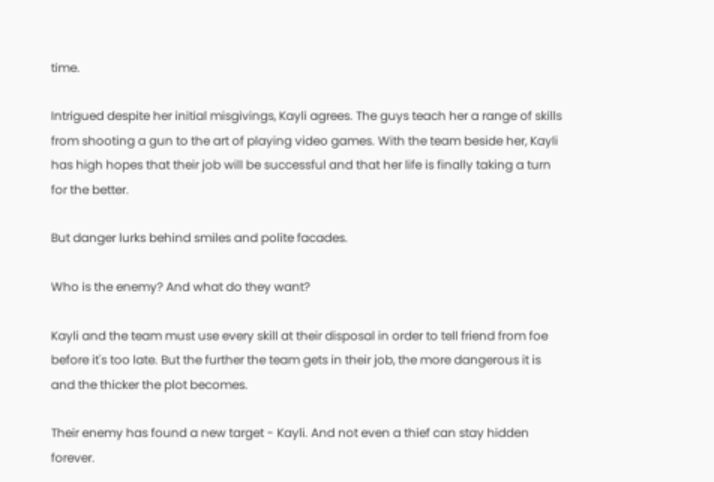time.

Intrigued despite her initial misgivings, Kayli agrees. The guys teach her a range of skills from shooting a gun to the art of playing video games. With the team beside her, Kayli has high hopes that their job will be successful and that her life is finally taking a turn for the better.

But danger lurks behind smiles and polite facades.

Who is the enemy? And what do they want?

Kayli and the team must use every skill at their disposal in order to tell friend from foe before it's too late. But the further the team gets in their job, the more dangerous it is and the thicker the plot becomes.

Their enemy has found a new target - Kayli. And not even a thief can stay hidden forever.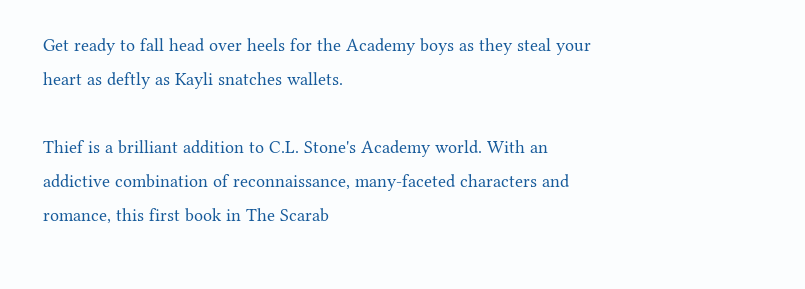Get ready to fall head over heels for the Academy boys as they steal your heart as deftly as Kayli snatches wallets.

Thief is a brilliant addition to C.L. Stone's Academy world. With an addictive combination of reconnaissance, many-faceted characters and romance, this first book in The Scarab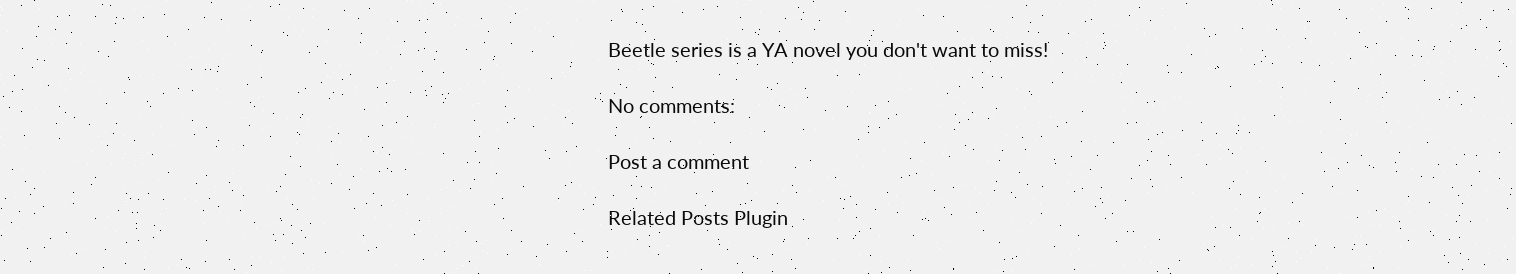Beetle series is a YA novel you don't want to miss!

No comments:

Post a comment

Related Posts Plugin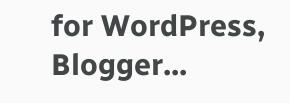for WordPress, Blogger...